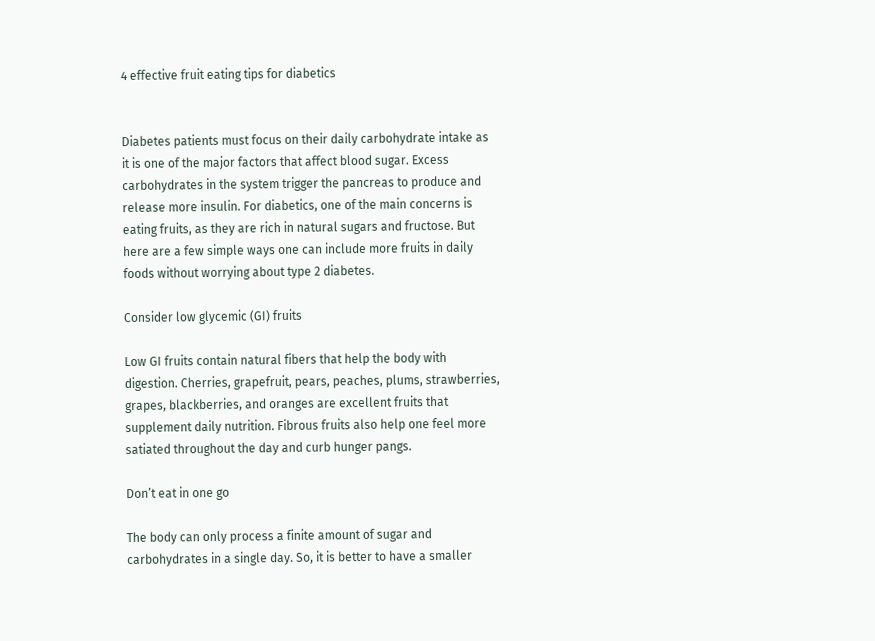4 effective fruit eating tips for diabetics


Diabetes patients must focus on their daily carbohydrate intake as it is one of the major factors that affect blood sugar. Excess carbohydrates in the system trigger the pancreas to produce and release more insulin. For diabetics, one of the main concerns is eating fruits, as they are rich in natural sugars and fructose. But here are a few simple ways one can include more fruits in daily foods without worrying about type 2 diabetes.

Consider low glycemic (GI) fruits

Low GI fruits contain natural fibers that help the body with digestion. Cherries, grapefruit, pears, peaches, plums, strawberries, grapes, blackberries, and oranges are excellent fruits that supplement daily nutrition. Fibrous fruits also help one feel more satiated throughout the day and curb hunger pangs.

Don’t eat in one go

The body can only process a finite amount of sugar and carbohydrates in a single day. So, it is better to have a smaller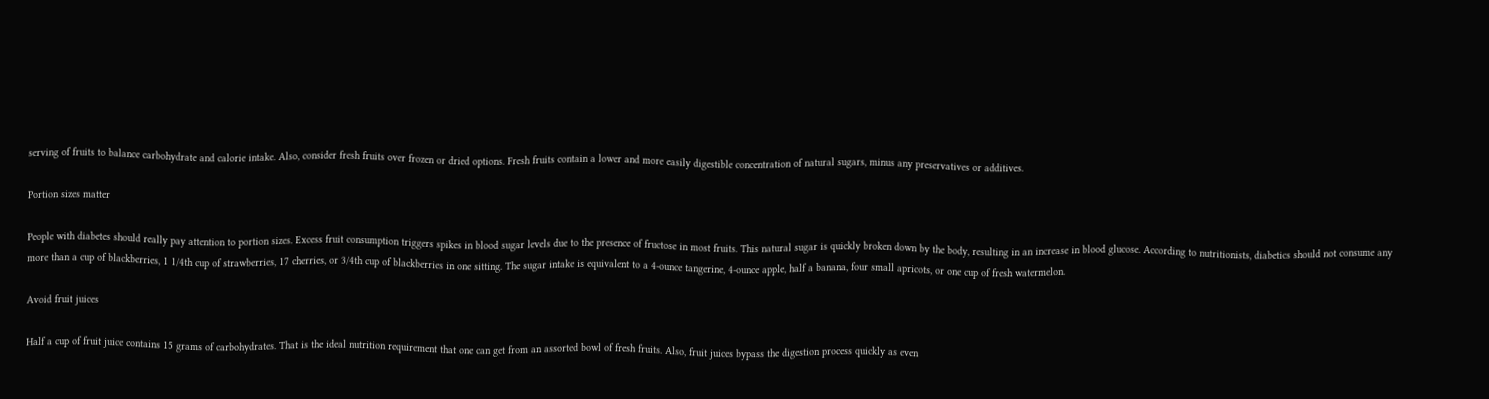serving of fruits to balance carbohydrate and calorie intake. Also, consider fresh fruits over frozen or dried options. Fresh fruits contain a lower and more easily digestible concentration of natural sugars, minus any preservatives or additives.

Portion sizes matter

People with diabetes should really pay attention to portion sizes. Excess fruit consumption triggers spikes in blood sugar levels due to the presence of fructose in most fruits. This natural sugar is quickly broken down by the body, resulting in an increase in blood glucose. According to nutritionists, diabetics should not consume any more than a cup of blackberries, 1 1/4th cup of strawberries, 17 cherries, or 3/4th cup of blackberries in one sitting. The sugar intake is equivalent to a 4-ounce tangerine, 4-ounce apple, half a banana, four small apricots, or one cup of fresh watermelon.

Avoid fruit juices

Half a cup of fruit juice contains 15 grams of carbohydrates. That is the ideal nutrition requirement that one can get from an assorted bowl of fresh fruits. Also, fruit juices bypass the digestion process quickly as even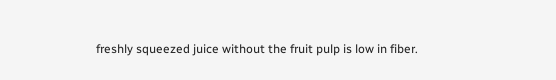freshly squeezed juice without the fruit pulp is low in fiber.